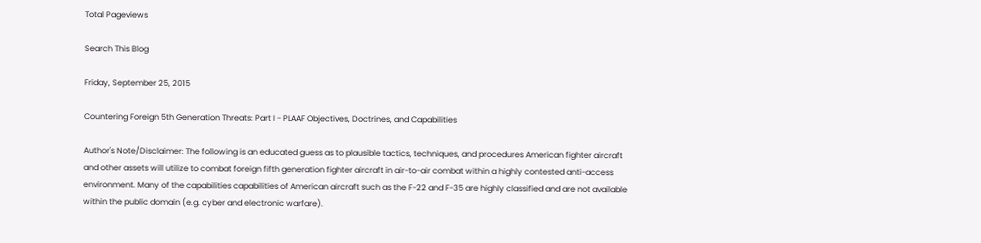Total Pageviews

Search This Blog

Friday, September 25, 2015

Countering Foreign 5th Generation Threats: Part I - PLAAF Objectives, Doctrines, and Capabilities

Author's Note/Disclaimer: The following is an educated guess as to plausible tactics, techniques, and procedures American fighter aircraft and other assets will utilize to combat foreign fifth generation fighter aircraft in air-to-air combat within a highly contested anti-access environment. Many of the capabilities capabilities of American aircraft such as the F-22 and F-35 are highly classified and are not available within the public domain (e.g. cyber and electronic warfare).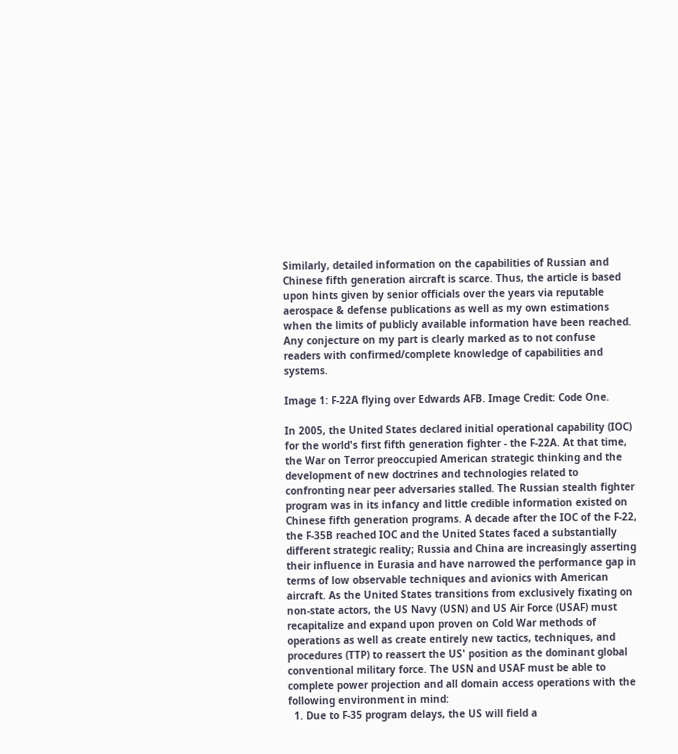Similarly, detailed information on the capabilities of Russian and Chinese fifth generation aircraft is scarce. Thus, the article is based upon hints given by senior officials over the years via reputable aerospace & defense publications as well as my own estimations when the limits of publicly available information have been reached. Any conjecture on my part is clearly marked as to not confuse readers with confirmed/complete knowledge of capabilities and systems.

Image 1: F-22A flying over Edwards AFB. Image Credit: Code One.

In 2005, the United States declared initial operational capability (IOC) for the world's first fifth generation fighter - the F-22A. At that time, the War on Terror preoccupied American strategic thinking and the development of new doctrines and technologies related to confronting near peer adversaries stalled. The Russian stealth fighter program was in its infancy and little credible information existed on Chinese fifth generation programs. A decade after the IOC of the F-22, the F-35B reached IOC and the United States faced a substantially different strategic reality; Russia and China are increasingly asserting their influence in Eurasia and have narrowed the performance gap in terms of low observable techniques and avionics with American aircraft. As the United States transitions from exclusively fixating on non-state actors, the US Navy (USN) and US Air Force (USAF) must recapitalize and expand upon proven on Cold War methods of operations as well as create entirely new tactics, techniques, and procedures (TTP) to reassert the US' position as the dominant global conventional military force. The USN and USAF must be able to complete power projection and all domain access operations with the following environment in mind:
  1. Due to F-35 program delays, the US will field a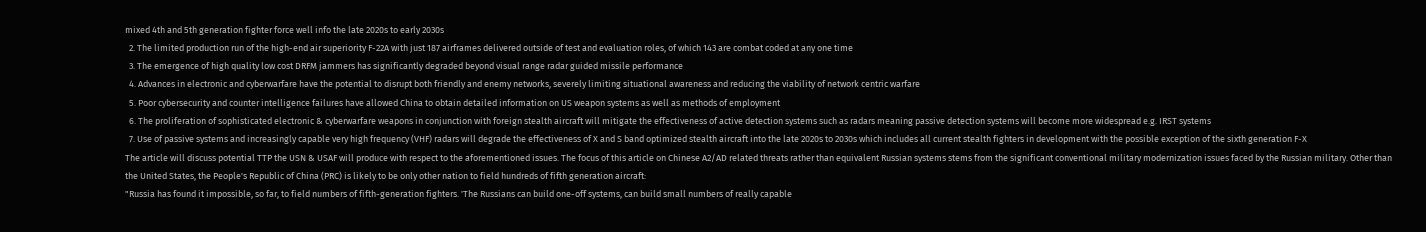mixed 4th and 5th generation fighter force well info the late 2020s to early 2030s
  2. The limited production run of the high-end air superiority F-22A with just 187 airframes delivered outside of test and evaluation roles, of which 143 are combat coded at any one time
  3. The emergence of high quality low cost DRFM jammers has significantly degraded beyond visual range radar guided missile performance
  4. Advances in electronic and cyberwarfare have the potential to disrupt both friendly and enemy networks, severely limiting situational awareness and reducing the viability of network centric warfare
  5. Poor cybersecurity and counter intelligence failures have allowed China to obtain detailed information on US weapon systems as well as methods of employment
  6. The proliferation of sophisticated electronic & cyberwarfare weapons in conjunction with foreign stealth aircraft will mitigate the effectiveness of active detection systems such as radars meaning passive detection systems will become more widespread e.g. IRST systems
  7. Use of passive systems and increasingly capable very high frequency (VHF) radars will degrade the effectiveness of X and S band optimized stealth aircraft into the late 2020s to 2030s which includes all current stealth fighters in development with the possible exception of the sixth generation F-X
The article will discuss potential TTP the USN & USAF will produce with respect to the aforementioned issues. The focus of this article on Chinese A2/AD related threats rather than equivalent Russian systems stems from the significant conventional military modernization issues faced by the Russian military. Other than the United States, the People's Republic of China (PRC) is likely to be only other nation to field hundreds of fifth generation aircraft:
"Russia has found it impossible, so far, to field numbers of fifth-generation fighters. 'The Russians can build one-off systems, can build small numbers of really capable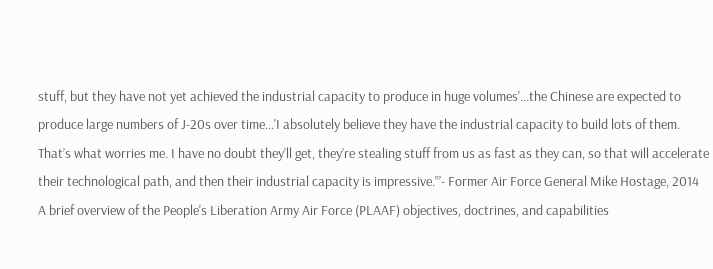stuff, but they have not yet achieved the industrial capacity to produce in huge volumes'...the Chinese are expected to produce large numbers of J-20s over time...'I absolutely believe they have the industrial capacity to build lots of them. That’s what worries me. I have no doubt they’ll get, they’re stealing stuff from us as fast as they can, so that will accelerate their technological path, and then their industrial capacity is impressive.'”- Former Air Force General Mike Hostage, 2014
A brief overview of the People's Liberation Army Air Force (PLAAF) objectives, doctrines, and capabilities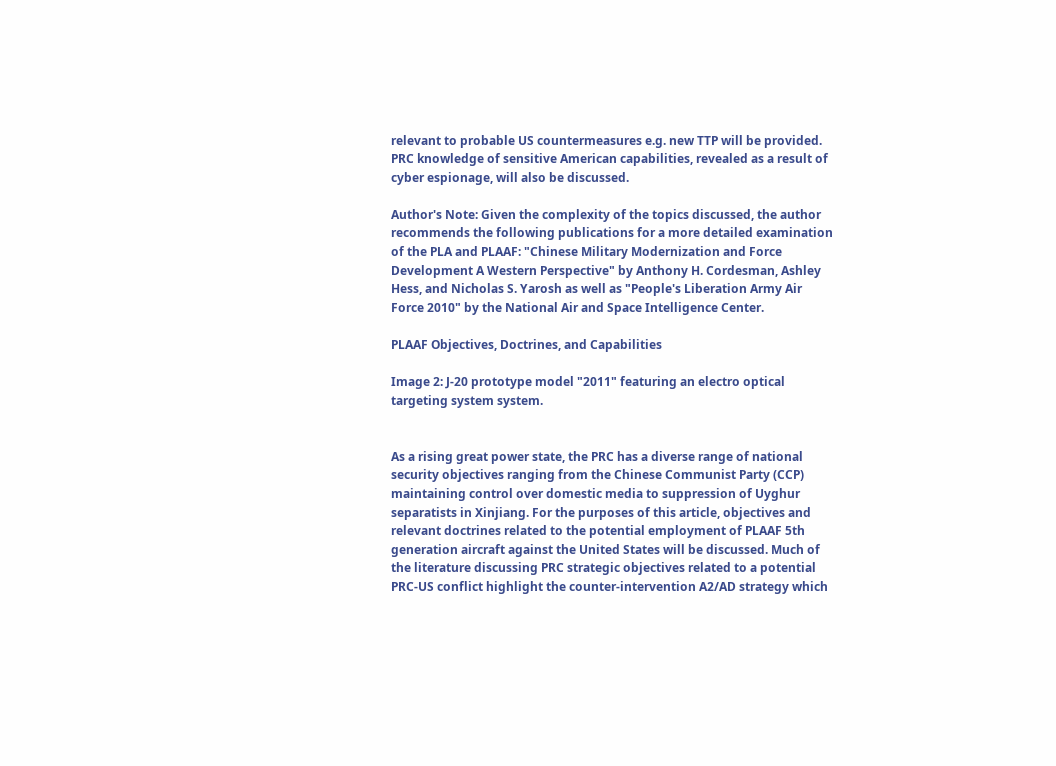relevant to probable US countermeasures e.g. new TTP will be provided.  PRC knowledge of sensitive American capabilities, revealed as a result of cyber espionage, will also be discussed.

Author's Note: Given the complexity of the topics discussed, the author recommends the following publications for a more detailed examination of the PLA and PLAAF: "Chinese Military Modernization and Force Development A Western Perspective" by Anthony H. Cordesman, Ashley Hess, and Nicholas S. Yarosh as well as "People's Liberation Army Air Force 2010" by the National Air and Space Intelligence Center.

PLAAF Objectives, Doctrines, and Capabilities

Image 2: J-20 prototype model "2011" featuring an electro optical targeting system system.


As a rising great power state, the PRC has a diverse range of national security objectives ranging from the Chinese Communist Party (CCP) maintaining control over domestic media to suppression of Uyghur separatists in Xinjiang. For the purposes of this article, objectives and relevant doctrines related to the potential employment of PLAAF 5th generation aircraft against the United States will be discussed. Much of the literature discussing PRC strategic objectives related to a potential PRC-US conflict highlight the counter-intervention A2/AD strategy which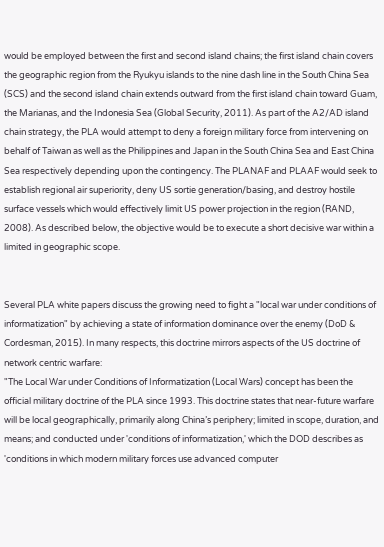would be employed between the first and second island chains; the first island chain covers the geographic region from the Ryukyu islands to the nine dash line in the South China Sea (SCS) and the second island chain extends outward from the first island chain toward Guam, the Marianas, and the Indonesia Sea (Global Security, 2011). As part of the A2/AD island chain strategy, the PLA would attempt to deny a foreign military force from intervening on behalf of Taiwan as well as the Philippines and Japan in the South China Sea and East China Sea respectively depending upon the contingency. The PLANAF and PLAAF would seek to establish regional air superiority, deny US sortie generation/basing, and destroy hostile surface vessels which would effectively limit US power projection in the region (RAND, 2008). As described below, the objective would be to execute a short decisive war within a limited in geographic scope.


Several PLA white papers discuss the growing need to fight a "local war under conditions of informatization" by achieving a state of information dominance over the enemy (DoD & Cordesman, 2015). In many respects, this doctrine mirrors aspects of the US doctrine of network centric warfare:
"The Local War under Conditions of Informatization (Local Wars) concept has been the official military doctrine of the PLA since 1993. This doctrine states that near-future warfare will be local geographically, primarily along China’s periphery; limited in scope, duration, and means; and conducted under 'conditions of informatization,' which the DOD describes as 'conditions in which modern military forces use advanced computer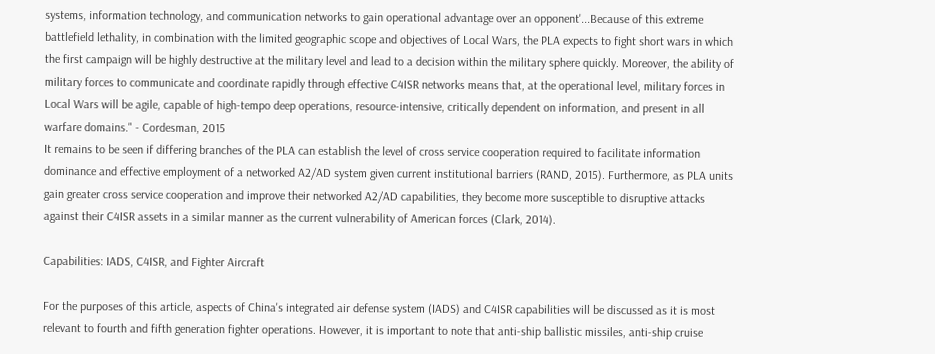systems, information technology, and communication networks to gain operational advantage over an opponent'...Because of this extreme battlefield lethality, in combination with the limited geographic scope and objectives of Local Wars, the PLA expects to fight short wars in which the first campaign will be highly destructive at the military level and lead to a decision within the military sphere quickly. Moreover, the ability of military forces to communicate and coordinate rapidly through effective C4ISR networks means that, at the operational level, military forces in Local Wars will be agile, capable of high-tempo deep operations, resource-intensive, critically dependent on information, and present in all warfare domains." - Cordesman, 2015
It remains to be seen if differing branches of the PLA can establish the level of cross service cooperation required to facilitate information dominance and effective employment of a networked A2/AD system given current institutional barriers (RAND, 2015). Furthermore, as PLA units gain greater cross service cooperation and improve their networked A2/AD capabilities, they become more susceptible to disruptive attacks against their C4ISR assets in a similar manner as the current vulnerability of American forces (Clark, 2014).

Capabilities: IADS, C4ISR, and Fighter Aircraft

For the purposes of this article, aspects of China's integrated air defense system (IADS) and C4ISR capabilities will be discussed as it is most relevant to fourth and fifth generation fighter operations. However, it is important to note that anti-ship ballistic missiles, anti-ship cruise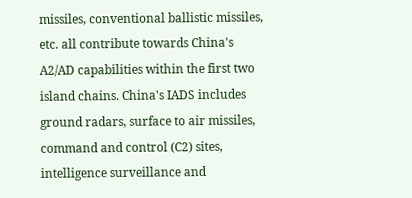missiles, conventional ballistic missiles, etc. all contribute towards China's A2/AD capabilities within the first two island chains. China's IADS includes ground radars, surface to air missiles, command and control (C2) sites, intelligence surveillance and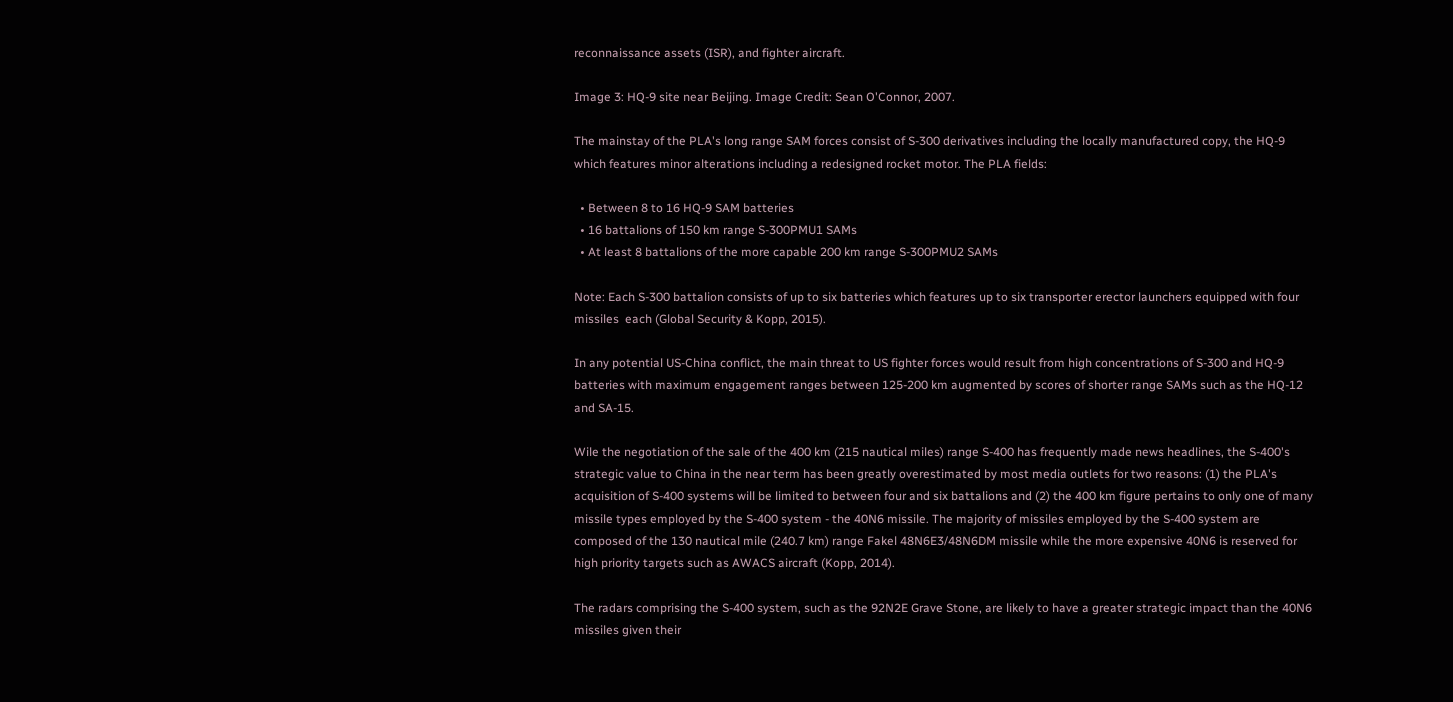reconnaissance assets (ISR), and fighter aircraft.

Image 3: HQ-9 site near Beijing. Image Credit: Sean O'Connor, 2007.

The mainstay of the PLA's long range SAM forces consist of S-300 derivatives including the locally manufactured copy, the HQ-9 which features minor alterations including a redesigned rocket motor. The PLA fields:

  • Between 8 to 16 HQ-9 SAM batteries
  • 16 battalions of 150 km range S-300PMU1 SAMs
  • At least 8 battalions of the more capable 200 km range S-300PMU2 SAMs

Note: Each S-300 battalion consists of up to six batteries which features up to six transporter erector launchers equipped with four missiles  each (Global Security & Kopp, 2015).

In any potential US-China conflict, the main threat to US fighter forces would result from high concentrations of S-300 and HQ-9 batteries with maximum engagement ranges between 125-200 km augmented by scores of shorter range SAMs such as the HQ-12 and SA-15.

Wile the negotiation of the sale of the 400 km (215 nautical miles) range S-400 has frequently made news headlines, the S-400's strategic value to China in the near term has been greatly overestimated by most media outlets for two reasons: (1) the PLA's acquisition of S-400 systems will be limited to between four and six battalions and (2) the 400 km figure pertains to only one of many missile types employed by the S-400 system - the 40N6 missile. The majority of missiles employed by the S-400 system are composed of the 130 nautical mile (240.7 km) range Fakel 48N6E3/48N6DM missile while the more expensive 40N6 is reserved for high priority targets such as AWACS aircraft (Kopp, 2014).

The radars comprising the S-400 system, such as the 92N2E Grave Stone, are likely to have a greater strategic impact than the 40N6 missiles given their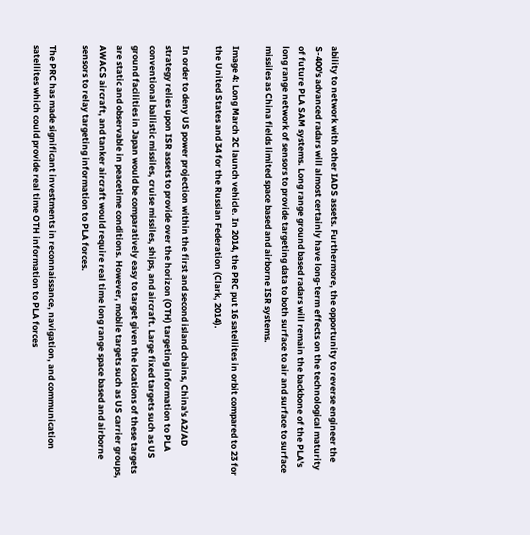ability to network with other IADS assets. Furthermore, the opportunity to reverse engineer the S-400's advanced radars will almost certainly have long-term effects on the technological maturity of future PLA SAM systems. Long range ground based radars will remain the backbone of the PLA's long range network of sensors to provide targeting data to both surface to air and surface to surface missiles as China fields limited space based and airborne ISR systems.

Image 4: Long March 2C launch vehicle. In 2014, the PRC put 16 satellites in orbit compared to 23 for the United States and 34 for the Russian Federation (Clark, 2014).

In order to deny US power projection within the first and second island chains, China's A2/AD strategy relies upon ISR assets to provide over the horizon (OTH) targeting information to PLA conventional ballistic missiles, cruise missiles, ships, and aircraft. Large fixed targets such as US ground facilities in Japan would be comparatively easy to target given the locations of these targets are static and observable in peacetime conditions. However, mobile targets such as US carrier groups, AWACS aircraft, and tanker aircraft would require real time long range space based and airborne sensors to relay targeting information to PLA forces.

The PRC has made significant investments in reconnaissance, navigation, and communication satellites which could provide real time OTH information to PLA forces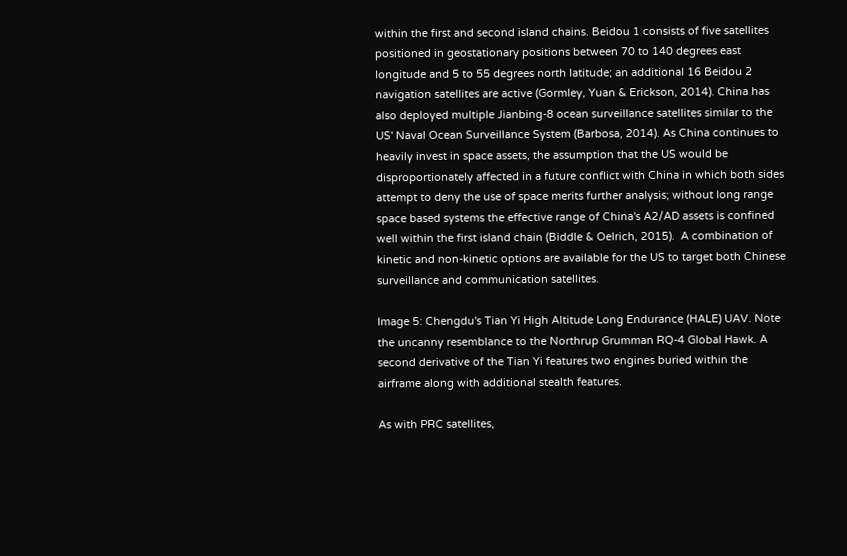within the first and second island chains. Beidou 1 consists of five satellites positioned in geostationary positions between 70 to 140 degrees east longitude and 5 to 55 degrees north latitude; an additional 16 Beidou 2 navigation satellites are active (Gormley, Yuan & Erickson, 2014). China has also deployed multiple Jianbing-8 ocean surveillance satellites similar to the US' Naval Ocean Surveillance System (Barbosa, 2014). As China continues to heavily invest in space assets, the assumption that the US would be disproportionately affected in a future conflict with China in which both sides attempt to deny the use of space merits further analysis; without long range space based systems the effective range of China's A2/AD assets is confined well within the first island chain (Biddle & Oelrich, 2015).  A combination of kinetic and non-kinetic options are available for the US to target both Chinese surveillance and communication satellites.

Image 5: Chengdu's Tian Yi High Altitude Long Endurance (HALE) UAV. Note the uncanny resemblance to the Northrup Grumman RQ-4 Global Hawk. A second derivative of the Tian Yi features two engines buried within the airframe along with additional stealth features.

As with PRC satellites,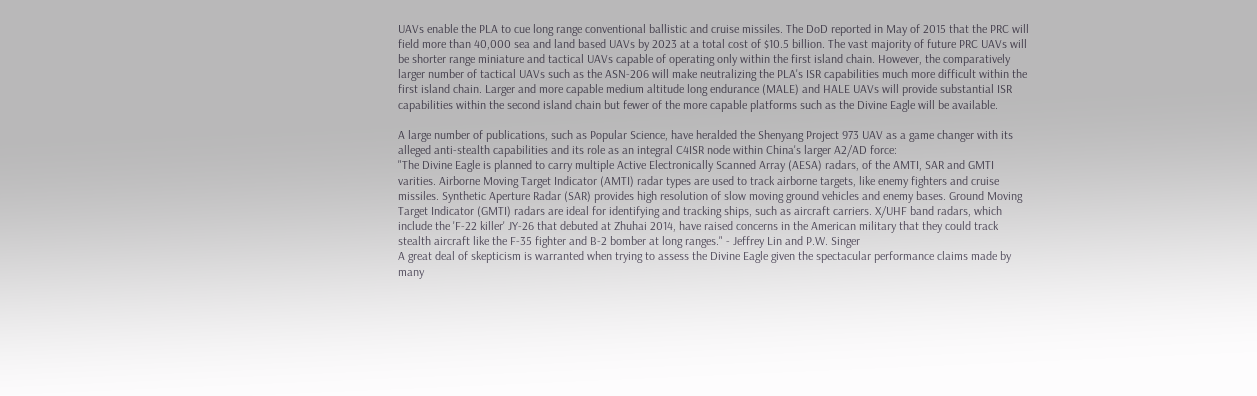UAVs enable the PLA to cue long range conventional ballistic and cruise missiles. The DoD reported in May of 2015 that the PRC will field more than 40,000 sea and land based UAVs by 2023 at a total cost of $10.5 billion. The vast majority of future PRC UAVs will be shorter range miniature and tactical UAVs capable of operating only within the first island chain. However, the comparatively larger number of tactical UAVs such as the ASN-206 will make neutralizing the PLA's ISR capabilities much more difficult within the first island chain. Larger and more capable medium altitude long endurance (MALE) and HALE UAVs will provide substantial ISR capabilities within the second island chain but fewer of the more capable platforms such as the Divine Eagle will be available.

A large number of publications, such as Popular Science, have heralded the Shenyang Project 973 UAV as a game changer with its alleged anti-stealth capabilities and its role as an integral C4ISR node within China's larger A2/AD force:
"The Divine Eagle is planned to carry multiple Active Electronically Scanned Array (AESA) radars, of the AMTI, SAR and GMTI varities. Airborne Moving Target Indicator (AMTI) radar types are used to track airborne targets, like enemy fighters and cruise missiles. Synthetic Aperture Radar (SAR) provides high resolution of slow moving ground vehicles and enemy bases. Ground Moving Target Indicator (GMTI) radars are ideal for identifying and tracking ships, such as aircraft carriers. X/UHF band radars, which include the 'F-22 killer' JY-26 that debuted at Zhuhai 2014, have raised concerns in the American military that they could track stealth aircraft like the F-35 fighter and B-2 bomber at long ranges." - Jeffrey Lin and P.W. Singer
A great deal of skepticism is warranted when trying to assess the Divine Eagle given the spectacular performance claims made by many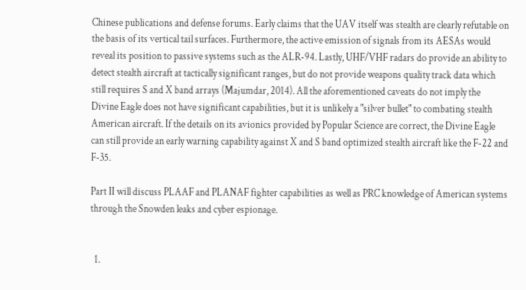Chinese publications and defense forums. Early claims that the UAV itself was stealth are clearly refutable on the basis of its vertical tail surfaces. Furthermore, the active emission of signals from its AESAs would reveal its position to passive systems such as the ALR-94. Lastly, UHF/VHF radars do provide an ability to detect stealth aircraft at tactically significant ranges, but do not provide weapons quality track data which still requires S and X band arrays (Majumdar, 2014). All the aforementioned caveats do not imply the Divine Eagle does not have significant capabilities, but it is unlikely a "silver bullet" to combating stealth American aircraft. If the details on its avionics provided by Popular Science are correct, the Divine Eagle can still provide an early warning capability against X and S band optimized stealth aircraft like the F-22 and F-35.

Part II will discuss PLAAF and PLANAF fighter capabilities as well as PRC knowledge of American systems through the Snowden leaks and cyber espionage.


  1.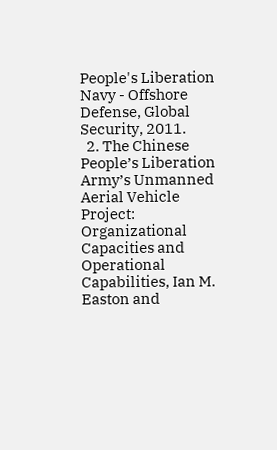People's Liberation Navy - Offshore Defense, Global Security, 2011.
  2. The Chinese People’s Liberation Army’s Unmanned Aerial Vehicle Project: Organizational Capacities and Operational Capabilities, Ian M. Easton and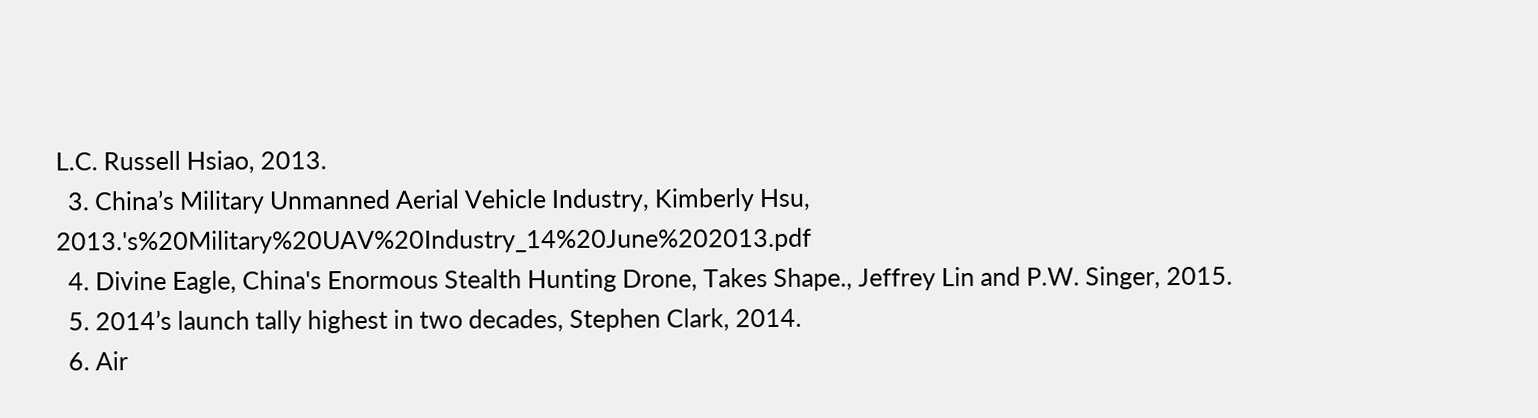L.C. Russell Hsiao, 2013.
  3. China’s Military Unmanned Aerial Vehicle Industry, Kimberly Hsu, 2013.'s%20Military%20UAV%20Industry_14%20June%202013.pdf
  4. Divine Eagle, China's Enormous Stealth Hunting Drone, Takes Shape., Jeffrey Lin and P.W. Singer, 2015.
  5. 2014’s launch tally highest in two decades, Stephen Clark, 2014.
  6. Air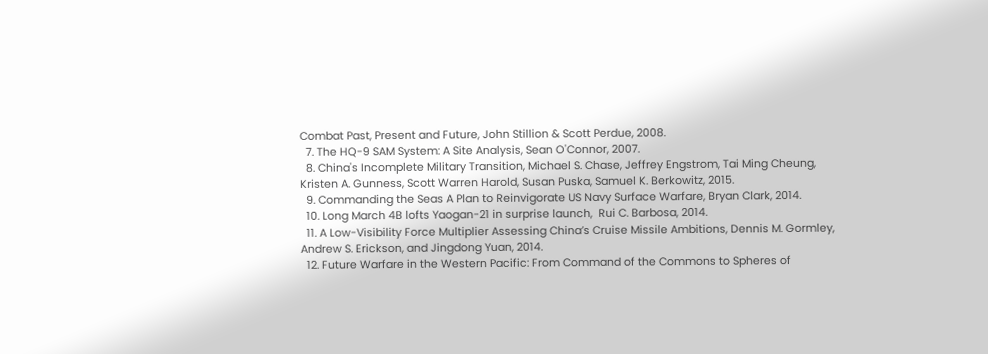Combat Past, Present and Future, John Stillion & Scott Perdue, 2008.
  7. The HQ-9 SAM System: A Site Analysis, Sean O'Connor, 2007.
  8. China's Incomplete Military Transition, Michael S. Chase, Jeffrey Engstrom, Tai Ming Cheung, Kristen A. Gunness, Scott Warren Harold, Susan Puska, Samuel K. Berkowitz, 2015.
  9. Commanding the Seas A Plan to Reinvigorate US Navy Surface Warfare, Bryan Clark, 2014.
  10. Long March 4B lofts Yaogan-21 in surprise launch,  Rui C. Barbosa, 2014.
  11. A Low-Visibility Force Multiplier Assessing China’s Cruise Missile Ambitions, Dennis M. Gormley, Andrew S. Erickson, and Jingdong Yuan, 2014.
  12. Future Warfare in the Western Pacific: From Command of the Commons to Spheres of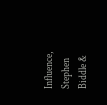Influence, Stephen Biddle &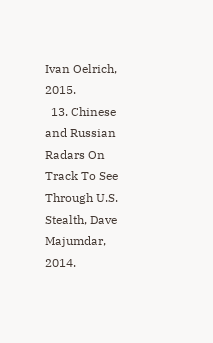Ivan Oelrich, 2015.
  13. Chinese and Russian Radars On Track To See Through U.S. Stealth, Dave Majumdar, 2014.